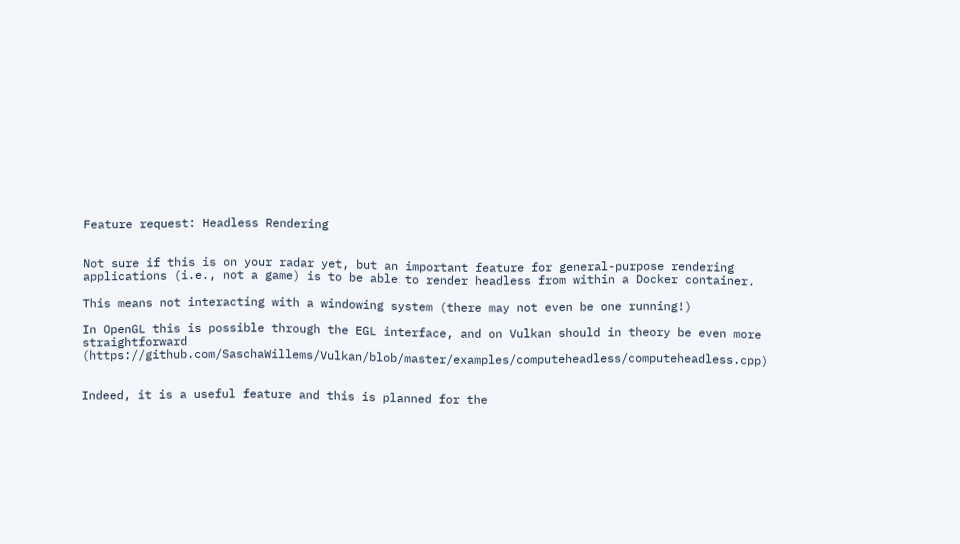Feature request: Headless Rendering


Not sure if this is on your radar yet, but an important feature for general-purpose rendering applications (i.e., not a game) is to be able to render headless from within a Docker container.

This means not interacting with a windowing system (there may not even be one running!)

In OpenGL this is possible through the EGL interface, and on Vulkan should in theory be even more straightforward (https://github.com/SaschaWillems/Vulkan/blob/master/examples/computeheadless/computeheadless.cpp)


Indeed, it is a useful feature and this is planned for the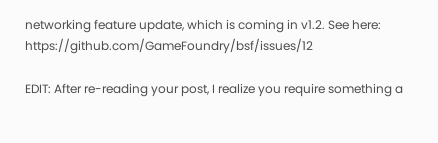networking feature update, which is coming in v1.2. See here: https://github.com/GameFoundry/bsf/issues/12

EDIT: After re-reading your post, I realize you require something a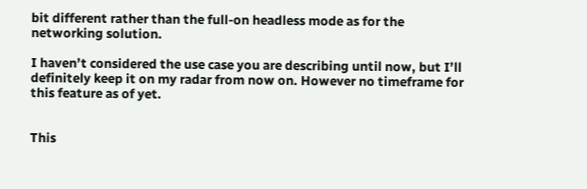bit different rather than the full-on headless mode as for the networking solution.

I haven’t considered the use case you are describing until now, but I’ll definitely keep it on my radar from now on. However no timeframe for this feature as of yet.


This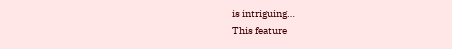is intriguing…
This feature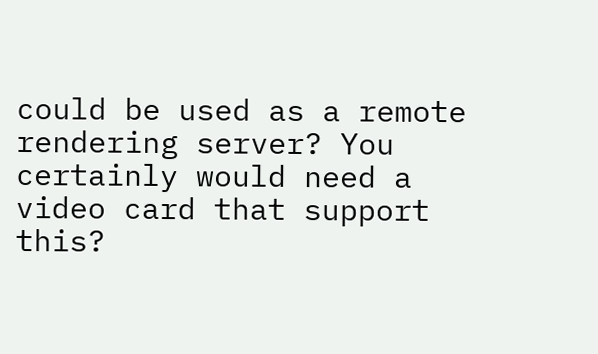could be used as a remote rendering server? You certainly would need a video card that support this?